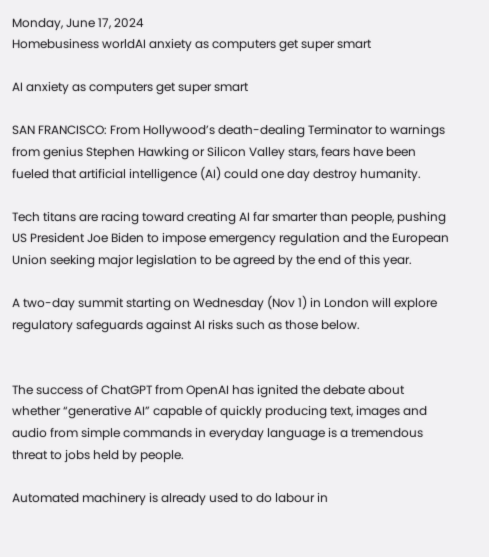Monday, June 17, 2024
Homebusiness worldAI anxiety as computers get super smart

AI anxiety as computers get super smart

SAN FRANCISCO: From Hollywood’s death-dealing Terminator to warnings from genius Stephen Hawking or Silicon Valley stars, fears have been fueled that artificial intelligence (AI) could one day destroy humanity.

Tech titans are racing toward creating AI far smarter than people, pushing US President Joe Biden to impose emergency regulation and the European Union seeking major legislation to be agreed by the end of this year.

A two-day summit starting on Wednesday (Nov 1) in London will explore regulatory safeguards against AI risks such as those below.


The success of ChatGPT from OpenAI has ignited the debate about whether “generative AI” capable of quickly producing text, images and audio from simple commands in everyday language is a tremendous threat to jobs held by people.

Automated machinery is already used to do labour in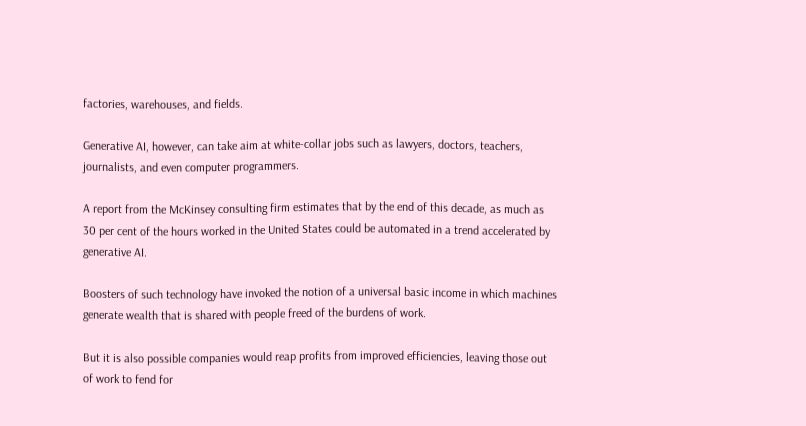factories, warehouses, and fields.

Generative AI, however, can take aim at white-collar jobs such as lawyers, doctors, teachers, journalists, and even computer programmers.

A report from the McKinsey consulting firm estimates that by the end of this decade, as much as 30 per cent of the hours worked in the United States could be automated in a trend accelerated by generative AI.

Boosters of such technology have invoked the notion of a universal basic income in which machines generate wealth that is shared with people freed of the burdens of work.

But it is also possible companies would reap profits from improved efficiencies, leaving those out of work to fend for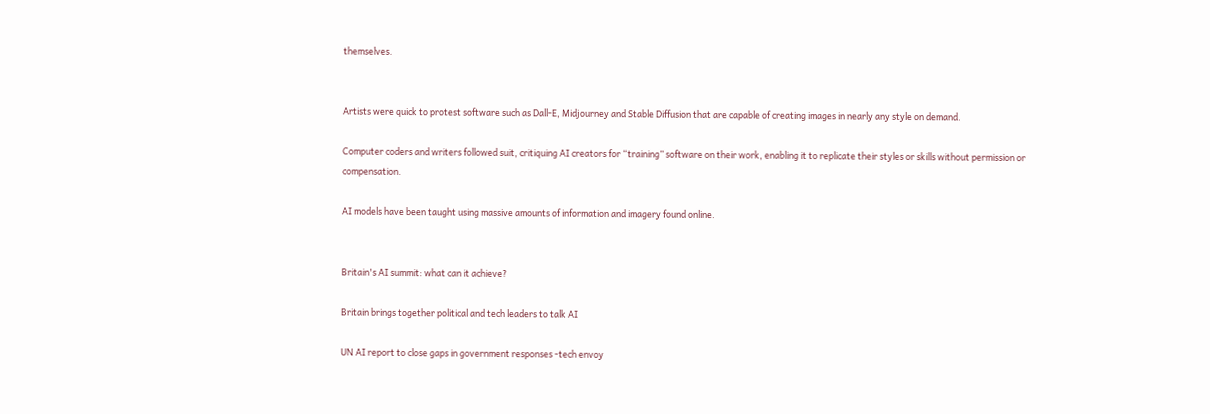themselves.


Artists were quick to protest software such as Dall-E, Midjourney and Stable Diffusion that are capable of creating images in nearly any style on demand.

Computer coders and writers followed suit, critiquing AI creators for “training” software on their work, enabling it to replicate their styles or skills without permission or compensation.

AI models have been taught using massive amounts of information and imagery found online.


Britain's AI summit: what can it achieve?

Britain brings together political and tech leaders to talk AI

UN AI report to close gaps in government responses -tech envoy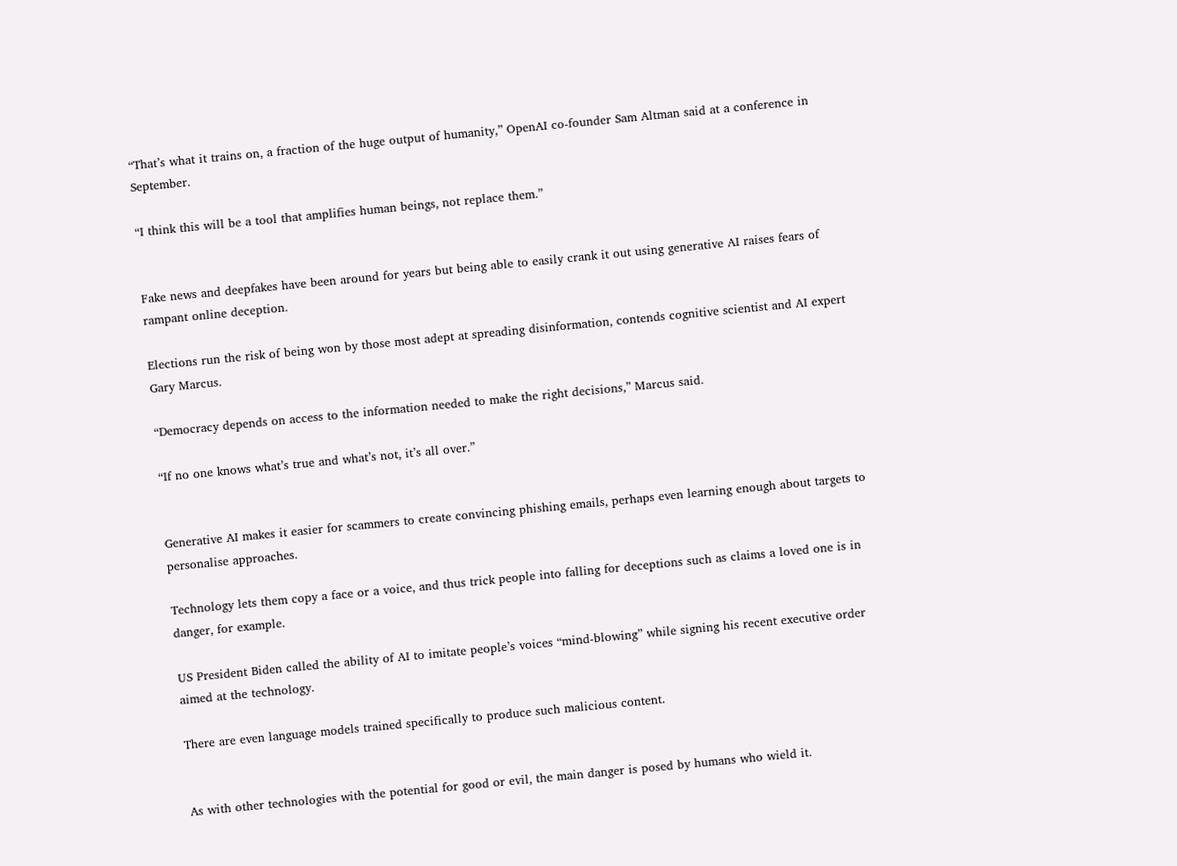“That’s what it trains on, a fraction of the huge output of humanity,” OpenAI co-founder Sam Altman said at a conference in September.

“I think this will be a tool that amplifies human beings, not replace them.”


Fake news and deepfakes have been around for years but being able to easily crank it out using generative AI raises fears of rampant online deception.

Elections run the risk of being won by those most adept at spreading disinformation, contends cognitive scientist and AI expert Gary Marcus.

“Democracy depends on access to the information needed to make the right decisions,” Marcus said.

“If no one knows what’s true and what’s not, it’s all over.”


Generative AI makes it easier for scammers to create convincing phishing emails, perhaps even learning enough about targets to personalise approaches.

Technology lets them copy a face or a voice, and thus trick people into falling for deceptions such as claims a loved one is in danger, for example.

US President Biden called the ability of AI to imitate people’s voices “mind-blowing” while signing his recent executive order aimed at the technology.

There are even language models trained specifically to produce such malicious content.


As with other technologies with the potential for good or evil, the main danger is posed by humans who wield it.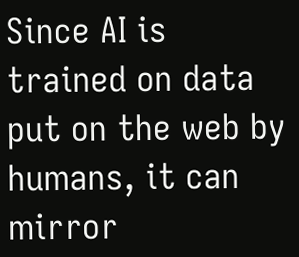Since AI is trained on data put on the web by humans, it can mirror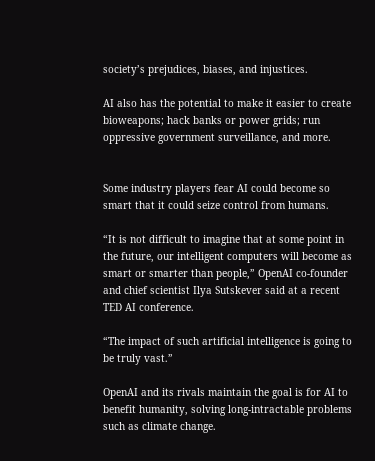society’s prejudices, biases, and injustices.

AI also has the potential to make it easier to create bioweapons; hack banks or power grids; run oppressive government surveillance, and more.


Some industry players fear AI could become so smart that it could seize control from humans.

“It is not difficult to imagine that at some point in the future, our intelligent computers will become as smart or smarter than people,” OpenAI co-founder and chief scientist Ilya Sutskever said at a recent TED AI conference.

“The impact of such artificial intelligence is going to be truly vast.”

OpenAI and its rivals maintain the goal is for AI to benefit humanity, solving long-intractable problems such as climate change.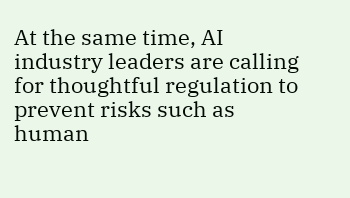At the same time, AI industry leaders are calling for thoughtful regulation to prevent risks such as human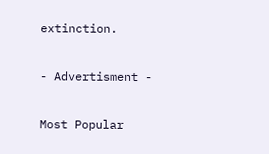extinction.

- Advertisment -

Most Popular